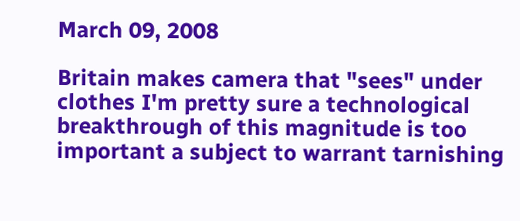March 09, 2008

Britain makes camera that "sees" under clothes I'm pretty sure a technological breakthrough of this magnitude is too important a subject to warrant tarnishing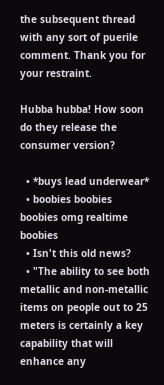the subsequent thread with any sort of puerile comment. Thank you for your restraint.

Hubba hubba! How soon do they release the consumer version?

  • *buys lead underwear*
  • boobies boobies boobies omg realtime boobies
  • Isn't this old news?
  • "The ability to see both metallic and non-metallic items on people out to 25 meters is certainly a key capability that will enhance any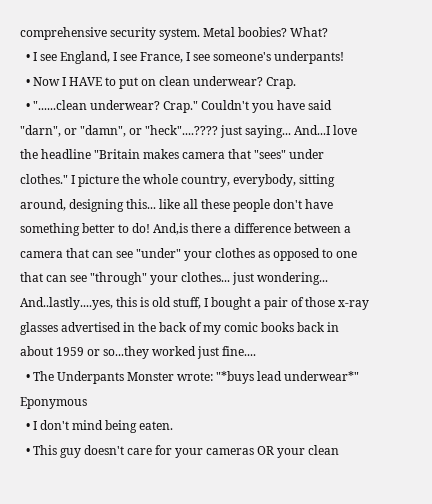comprehensive security system. Metal boobies? What?
  • I see England, I see France, I see someone's underpants!
  • Now I HAVE to put on clean underwear? Crap.
  • "......clean underwear? Crap." Couldn't you have said "darn", or "damn", or "heck"....???? just saying... And...I love the headline "Britain makes camera that "sees" under clothes." I picture the whole country, everybody, sitting around, designing this... like all these people don't have something better to do! And,is there a difference between a camera that can see "under" your clothes as opposed to one that can see "through" your clothes... just wondering... And..lastly....yes, this is old stuff, I bought a pair of those x-ray glasses advertised in the back of my comic books back in about 1959 or so...they worked just fine....
  • The Underpants Monster wrote: "*buys lead underwear*" Eponymous
  • I don't mind being eaten.
  • This guy doesn't care for your cameras OR your clean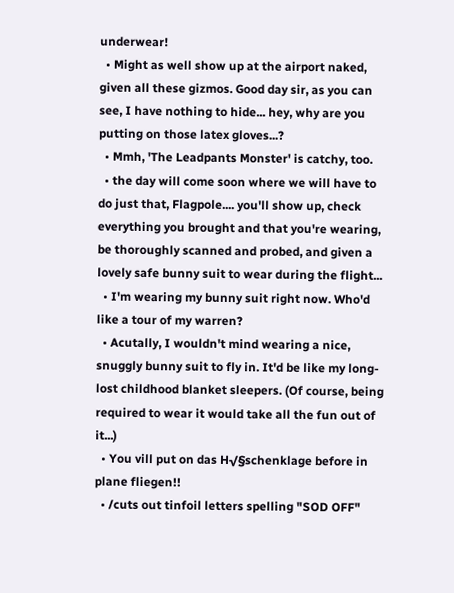underwear!
  • Might as well show up at the airport naked, given all these gizmos. Good day sir, as you can see, I have nothing to hide... hey, why are you putting on those latex gloves...?
  • Mmh, 'The Leadpants Monster' is catchy, too.
  • the day will come soon where we will have to do just that, Flagpole.... you'll show up, check everything you brought and that you're wearing, be thoroughly scanned and probed, and given a lovely safe bunny suit to wear during the flight...
  • I'm wearing my bunny suit right now. Who'd like a tour of my warren?
  • Acutally, I wouldn't mind wearing a nice, snuggly bunny suit to fly in. It'd be like my long-lost childhood blanket sleepers. (Of course, being required to wear it would take all the fun out of it...)
  • You vill put on das H√§schenklage before in plane fliegen!!
  • /cuts out tinfoil letters spelling "SOD OFF"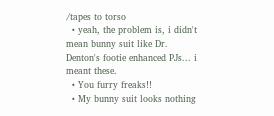/tapes to torso
  • yeah, the problem is, i didn't mean bunny suit like Dr. Denton's footie enhanced PJs... i meant these.
  • You furry freaks!!
  • My bunny suit looks nothing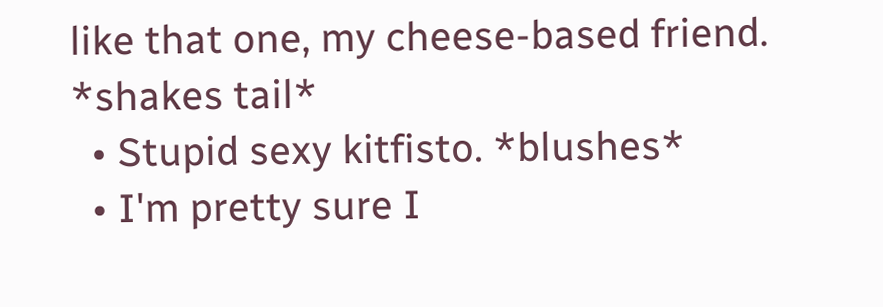like that one, my cheese-based friend. *shakes tail*
  • Stupid sexy kitfisto. *blushes*
  • I'm pretty sure I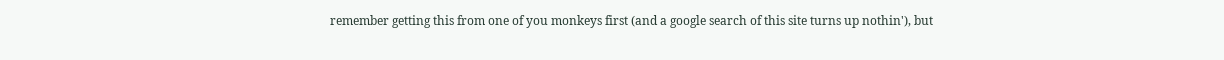remember getting this from one of you monkeys first (and a google search of this site turns up nothin'), but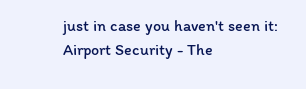just in case you haven't seen it: Airport Security - The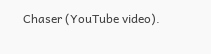Chaser (YouTube video).